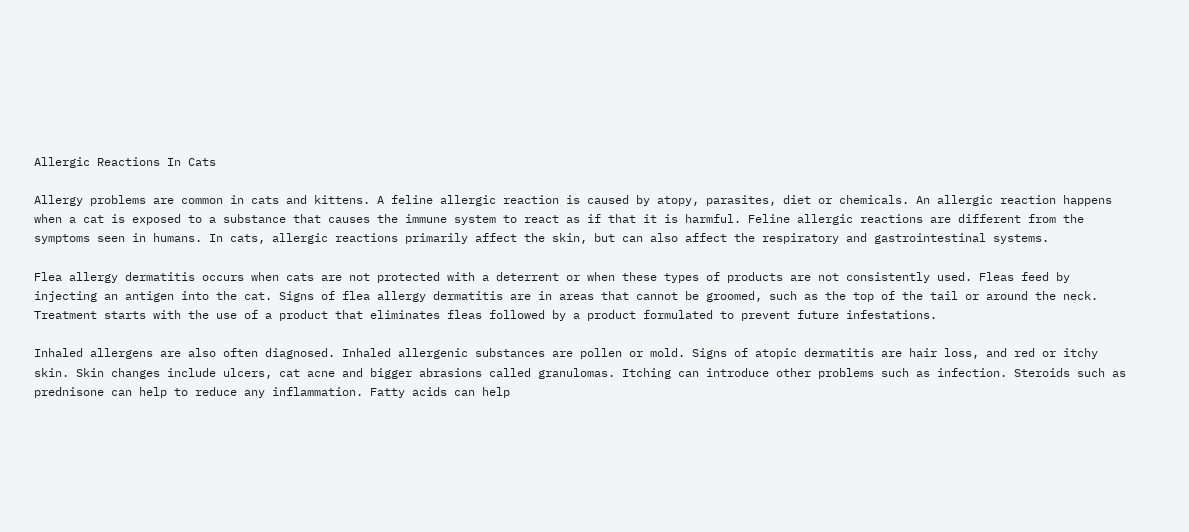Allergic Reactions In Cats

Allergy problems are common in cats and kittens. A feline allergic reaction is caused by atopy, parasites, diet or chemicals. An allergic reaction happens when a cat is exposed to a substance that causes the immune system to react as if that it is harmful. Feline allergic reactions are different from the symptoms seen in humans. In cats, allergic reactions primarily affect the skin, but can also affect the respiratory and gastrointestinal systems.

Flea allergy dermatitis occurs when cats are not protected with a deterrent or when these types of products are not consistently used. Fleas feed by injecting an antigen into the cat. Signs of flea allergy dermatitis are in areas that cannot be groomed, such as the top of the tail or around the neck. Treatment starts with the use of a product that eliminates fleas followed by a product formulated to prevent future infestations.

Inhaled allergens are also often diagnosed. Inhaled allergenic substances are pollen or mold. Signs of atopic dermatitis are hair loss, and red or itchy skin. Skin changes include ulcers, cat acne and bigger abrasions called granulomas. Itching can introduce other problems such as infection. Steroids such as prednisone can help to reduce any inflammation. Fatty acids can help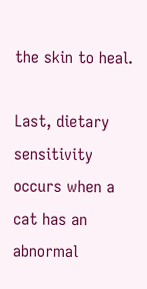the skin to heal.

Last, dietary sensitivity occurs when a cat has an abnormal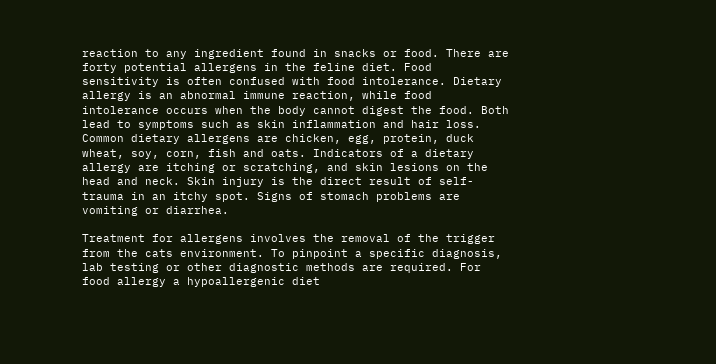reaction to any ingredient found in snacks or food. There are forty potential allergens in the feline diet. Food sensitivity is often confused with food intolerance. Dietary allergy is an abnormal immune reaction, while food intolerance occurs when the body cannot digest the food. Both lead to symptoms such as skin inflammation and hair loss. Common dietary allergens are chicken, egg, protein, duck wheat, soy, corn, fish and oats. Indicators of a dietary allergy are itching or scratching, and skin lesions on the head and neck. Skin injury is the direct result of self-trauma in an itchy spot. Signs of stomach problems are vomiting or diarrhea.

Treatment for allergens involves the removal of the trigger from the cats environment. To pinpoint a specific diagnosis, lab testing or other diagnostic methods are required. For food allergy a hypoallergenic diet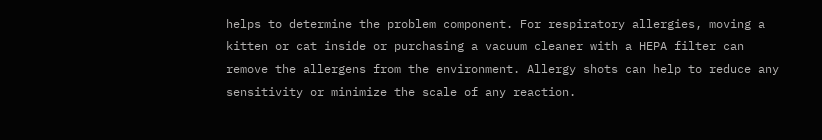helps to determine the problem component. For respiratory allergies, moving a kitten or cat inside or purchasing a vacuum cleaner with a HEPA filter can remove the allergens from the environment. Allergy shots can help to reduce any sensitivity or minimize the scale of any reaction.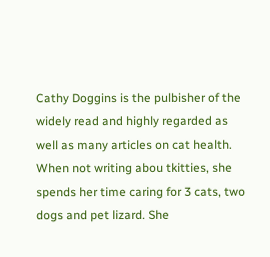Cathy Doggins is the pulbisher of the widely read and highly regarded as well as many articles on cat health. When not writing abou tkitties, she spends her time caring for 3 cats, two dogs and pet lizard. She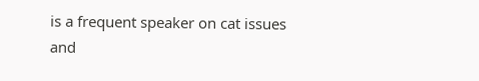is a frequent speaker on cat issues and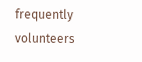frequently volunteers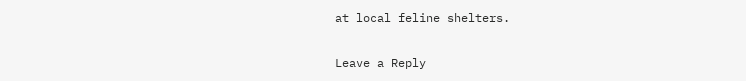at local feline shelters.

Leave a Reply